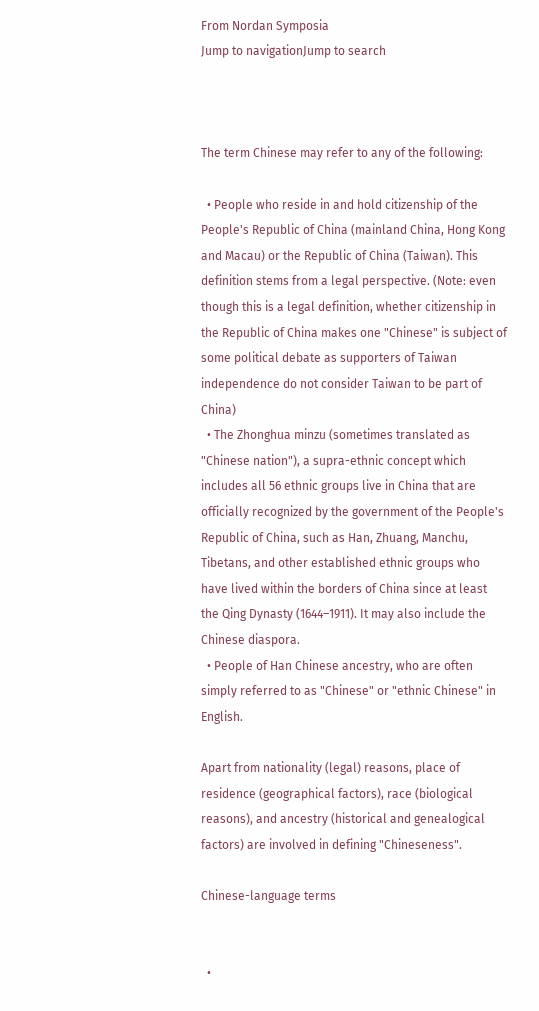From Nordan Symposia
Jump to navigationJump to search



The term Chinese may refer to any of the following:

  • People who reside in and hold citizenship of the People's Republic of China (mainland China, Hong Kong and Macau) or the Republic of China (Taiwan). This definition stems from a legal perspective. (Note: even though this is a legal definition, whether citizenship in the Republic of China makes one "Chinese" is subject of some political debate as supporters of Taiwan independence do not consider Taiwan to be part of China)
  • The Zhonghua minzu (sometimes translated as "Chinese nation"), a supra-ethnic concept which includes all 56 ethnic groups live in China that are officially recognized by the government of the People's Republic of China, such as Han, Zhuang, Manchu, Tibetans, and other established ethnic groups who have lived within the borders of China since at least the Qing Dynasty (1644–1911). It may also include the Chinese diaspora.
  • People of Han Chinese ancestry, who are often simply referred to as "Chinese" or "ethnic Chinese" in English.

Apart from nationality (legal) reasons, place of residence (geographical factors), race (biological reasons), and ancestry (historical and genealogical factors) are involved in defining "Chineseness".

Chinese-language terms


  •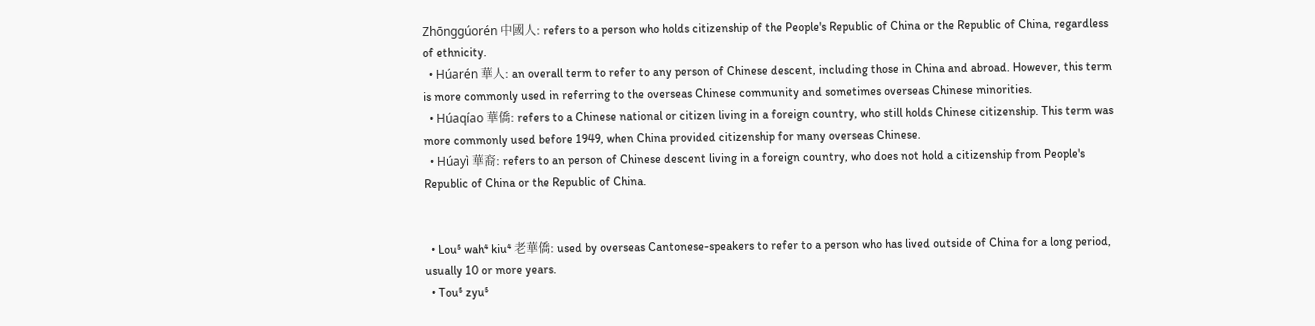Zhōnggúorén 中國人: refers to a person who holds citizenship of the People's Republic of China or the Republic of China, regardless of ethnicity.
  • Húarén 華人: an overall term to refer to any person of Chinese descent, including those in China and abroad. However, this term is more commonly used in referring to the overseas Chinese community and sometimes overseas Chinese minorities.
  • Húaqíao 華僑: refers to a Chinese national or citizen living in a foreign country, who still holds Chinese citizenship. This term was more commonly used before 1949, when China provided citizenship for many overseas Chinese.
  • Húayì 華裔: refers to an person of Chinese descent living in a foreign country, who does not hold a citizenship from People's Republic of China or the Republic of China.


  • Lou⁵ wah⁴ kiu⁴ 老華僑: used by overseas Cantonese-speakers to refer to a person who has lived outside of China for a long period, usually 10 or more years.
  • Tou⁵ zyu⁵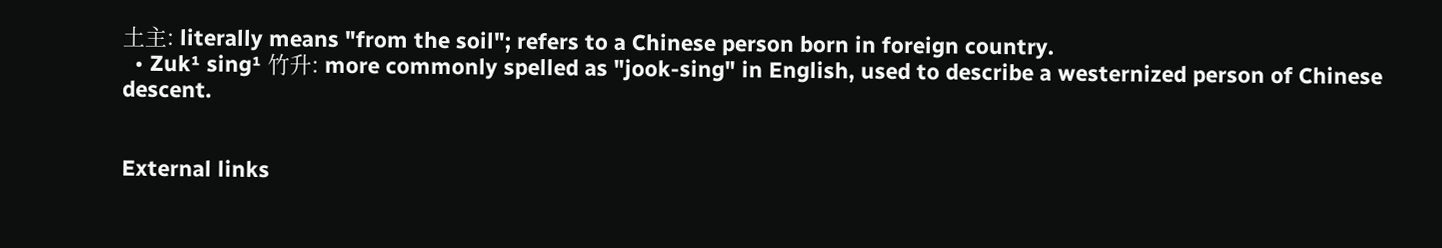土主: literally means "from the soil"; refers to a Chinese person born in foreign country.
  • Zuk¹ sing¹ 竹升: more commonly spelled as "jook-sing" in English, used to describe a westernized person of Chinese descent.


External links